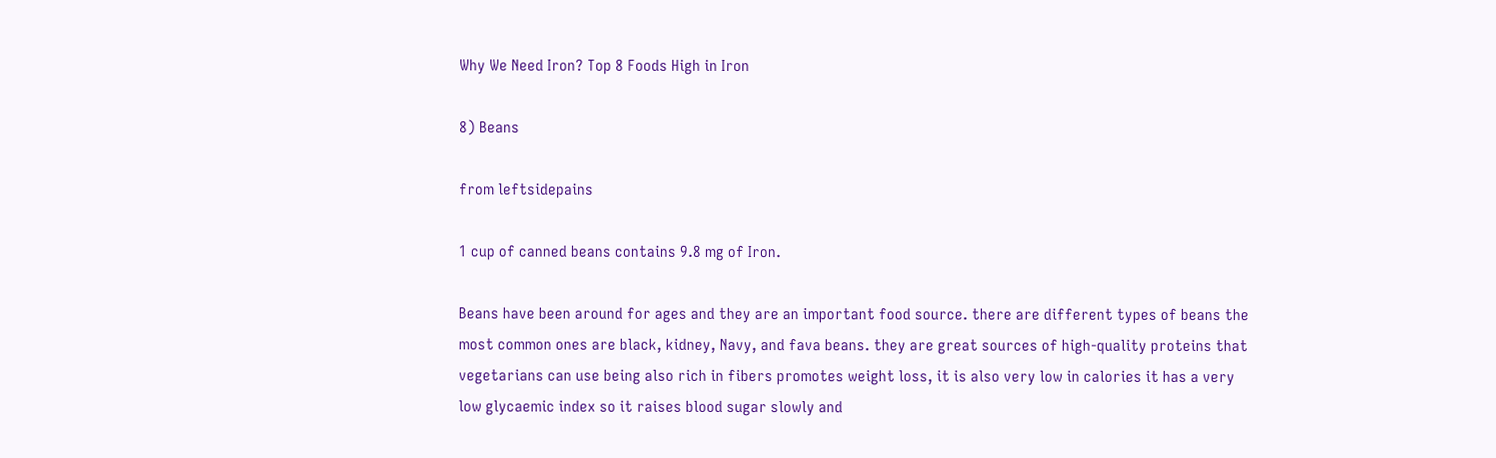Why We Need Iron? Top 8 Foods High in Iron

8) Beans

from leftsidepains

1 cup of canned beans contains 9.8 mg of Iron.

Beans have been around for ages and they are an important food source. there are different types of beans the most common ones are black, kidney, Navy, and fava beans. they are great sources of high-quality proteins that vegetarians can use being also rich in fibers promotes weight loss, it is also very low in calories it has a very low glycaemic index so it raises blood sugar slowly and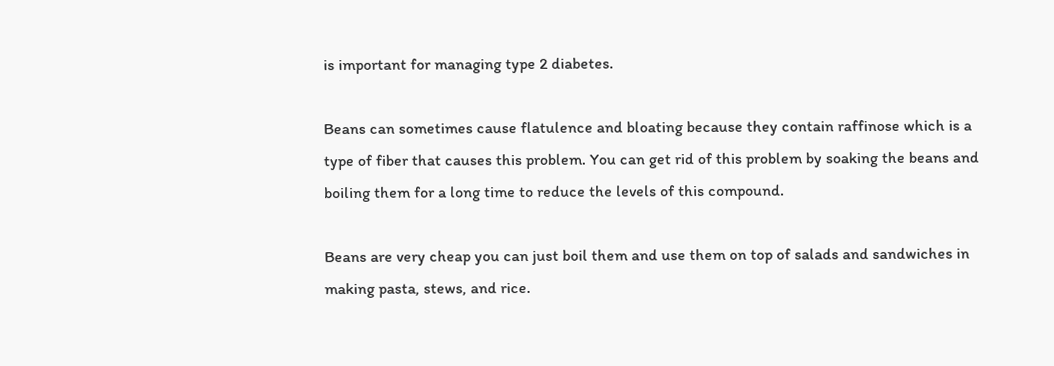is important for managing type 2 diabetes.

Beans can sometimes cause flatulence and bloating because they contain raffinose which is a type of fiber that causes this problem. You can get rid of this problem by soaking the beans and boiling them for a long time to reduce the levels of this compound.

Beans are very cheap you can just boil them and use them on top of salads and sandwiches in making pasta, stews, and rice.